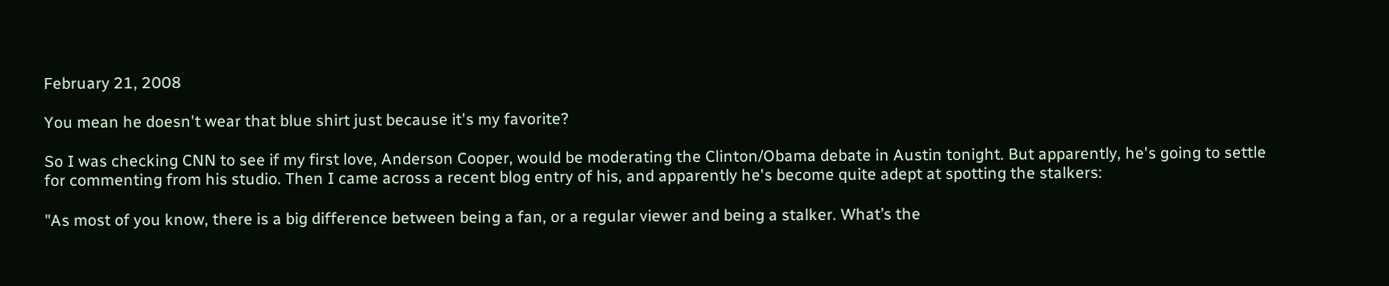February 21, 2008

You mean he doesn't wear that blue shirt just because it's my favorite?

So I was checking CNN to see if my first love, Anderson Cooper, would be moderating the Clinton/Obama debate in Austin tonight. But apparently, he's going to settle for commenting from his studio. Then I came across a recent blog entry of his, and apparently he's become quite adept at spotting the stalkers:

"As most of you know, there is a big difference between being a fan, or a regular viewer and being a stalker. What’s the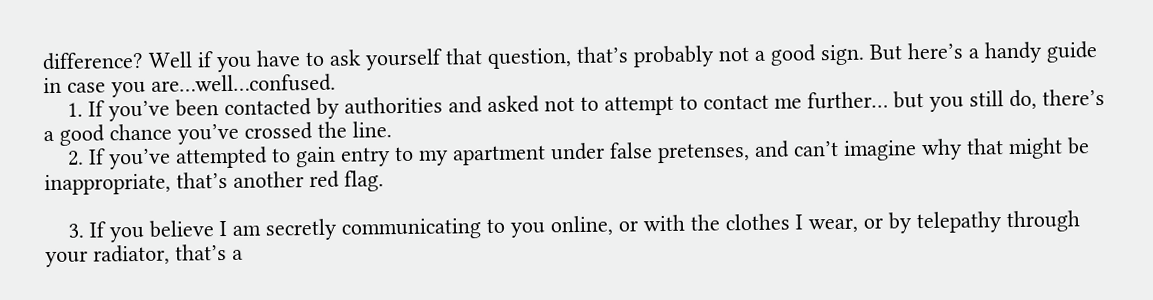difference? Well if you have to ask yourself that question, that’s probably not a good sign. But here’s a handy guide in case you are…well…confused.
    1. If you’ve been contacted by authorities and asked not to attempt to contact me further… but you still do, there’s a good chance you’ve crossed the line.
    2. If you’ve attempted to gain entry to my apartment under false pretenses, and can’t imagine why that might be inappropriate, that’s another red flag.

    3. If you believe I am secretly communicating to you online, or with the clothes I wear, or by telepathy through your radiator, that’s a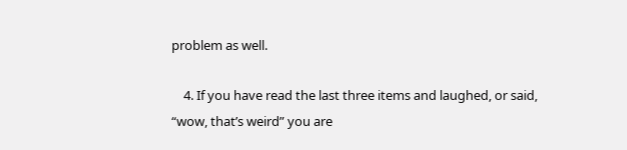problem as well.

    4. If you have read the last three items and laughed, or said, “wow, that’s weird” you are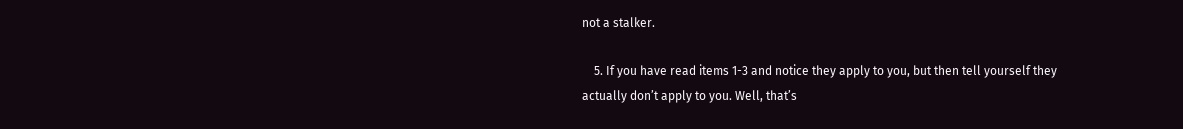not a stalker.

    5. If you have read items 1-3 and notice they apply to you, but then tell yourself they actually don’t apply to you. Well, that’s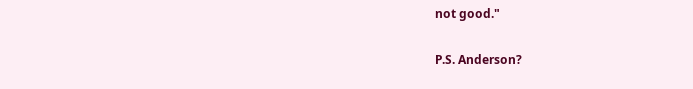not good."

P.S. Anderson?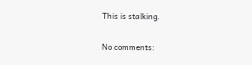This is stalking.

No comments: